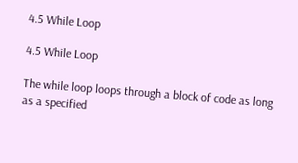4.5 While Loop

4.5 While Loop

The while loop loops through a block of code as long as a specified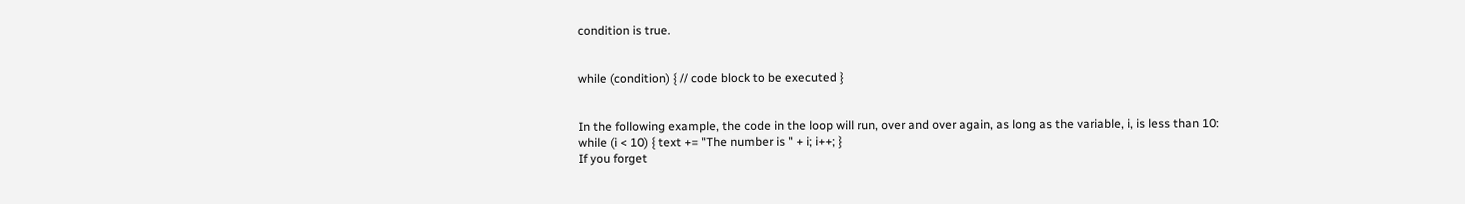condition is true.


while (condition) { // code block to be executed }


In the following example, the code in the loop will run, over and over again, as long as the variable, i, is less than 10:
while (i < 10) { text += "The number is " + i; i++; }
If you forget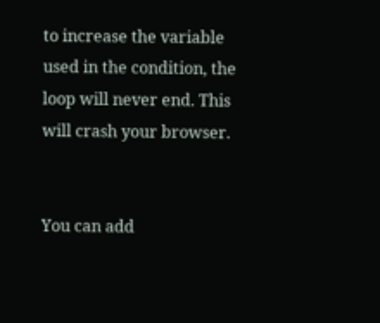to increase the variable used in the condition, the loop will never end. This will crash your browser.


You can add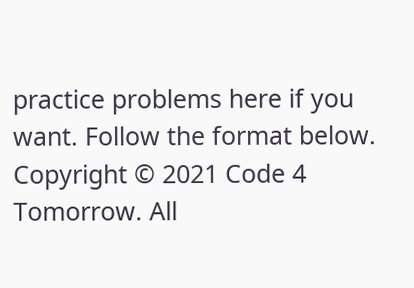practice problems here if you want. Follow the format below.
Copyright © 2021 Code 4 Tomorrow. All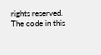rights reserved. The code in this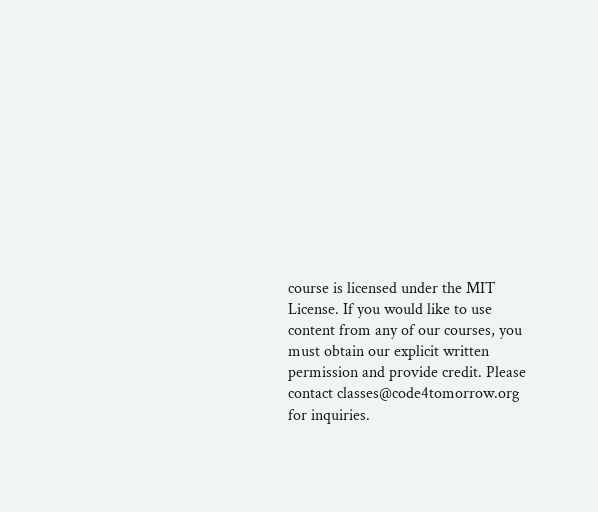course is licensed under the MIT License. If you would like to use content from any of our courses, you must obtain our explicit written permission and provide credit. Please contact classes@code4tomorrow.org for inquiries.